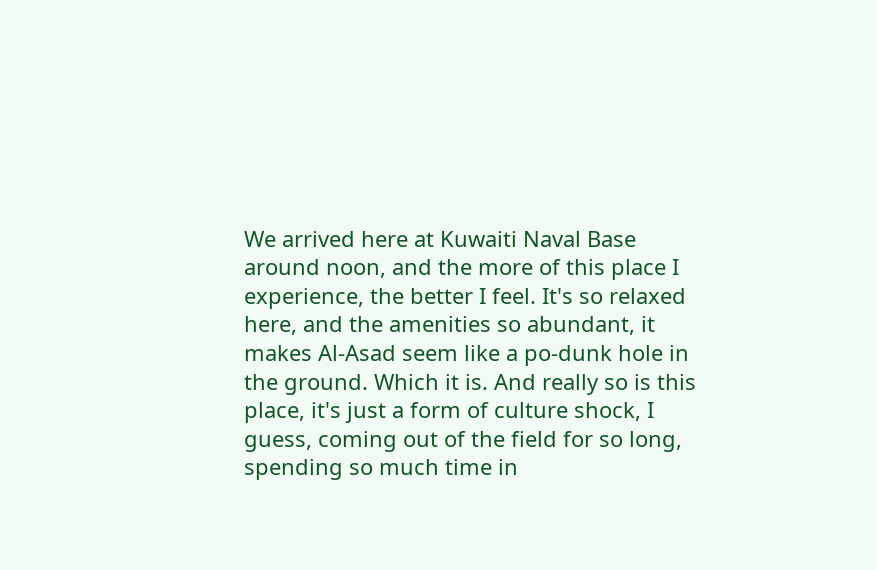We arrived here at Kuwaiti Naval Base around noon, and the more of this place I experience, the better I feel. It's so relaxed here, and the amenities so abundant, it makes Al-Asad seem like a po-dunk hole in the ground. Which it is. And really so is this place, it's just a form of culture shock, I guess, coming out of the field for so long, spending so much time in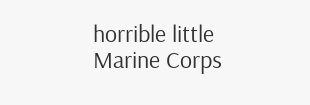horrible little Marine Corps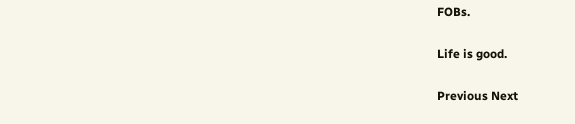FOBs.

Life is good.

Previous Next